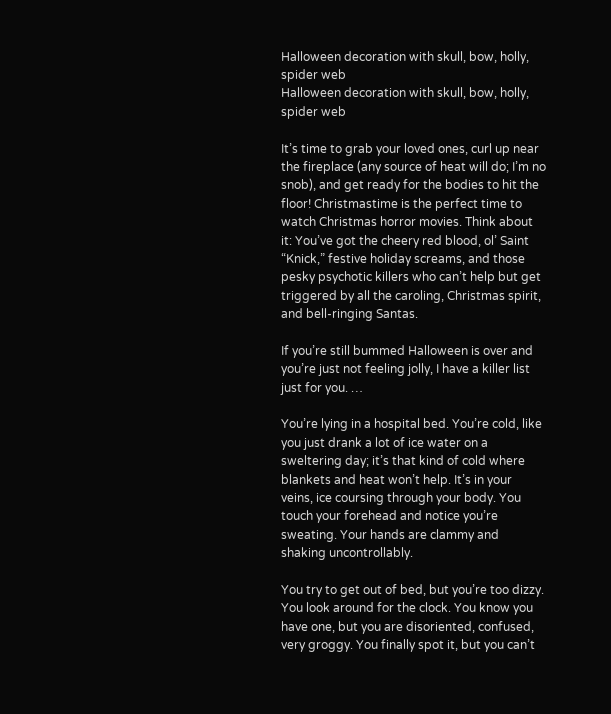Halloween decoration with skull, bow, holly, spider web
Halloween decoration with skull, bow, holly, spider web

It’s time to grab your loved ones, curl up near the fireplace (any source of heat will do; I’m no snob), and get ready for the bodies to hit the floor! Christmastime is the perfect time to watch Christmas horror movies. Think about it: You’ve got the cheery red blood, ol’ Saint “Knick,” festive holiday screams, and those pesky psychotic killers who can’t help but get triggered by all the caroling, Christmas spirit, and bell-ringing Santas.

If you’re still bummed Halloween is over and you’re just not feeling jolly, I have a killer list just for you. …

You’re lying in a hospital bed. You’re cold, like you just drank a lot of ice water on a sweltering day; it’s that kind of cold where blankets and heat won’t help. It’s in your veins, ice coursing through your body. You touch your forehead and notice you’re sweating. Your hands are clammy and shaking uncontrollably.

You try to get out of bed, but you’re too dizzy. You look around for the clock. You know you have one, but you are disoriented, confused, very groggy. You finally spot it, but you can’t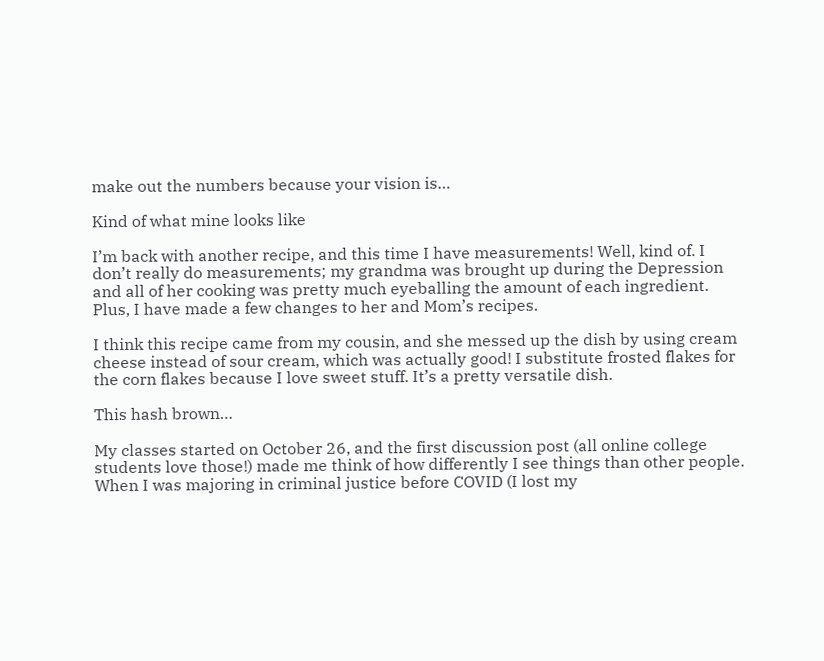make out the numbers because your vision is…

Kind of what mine looks like

I’m back with another recipe, and this time I have measurements! Well, kind of. I don’t really do measurements; my grandma was brought up during the Depression and all of her cooking was pretty much eyeballing the amount of each ingredient. Plus, I have made a few changes to her and Mom’s recipes.

I think this recipe came from my cousin, and she messed up the dish by using cream cheese instead of sour cream, which was actually good! I substitute frosted flakes for the corn flakes because I love sweet stuff. It’s a pretty versatile dish.

This hash brown…

My classes started on October 26, and the first discussion post (all online college students love those!) made me think of how differently I see things than other people. When I was majoring in criminal justice before COVID (I lost my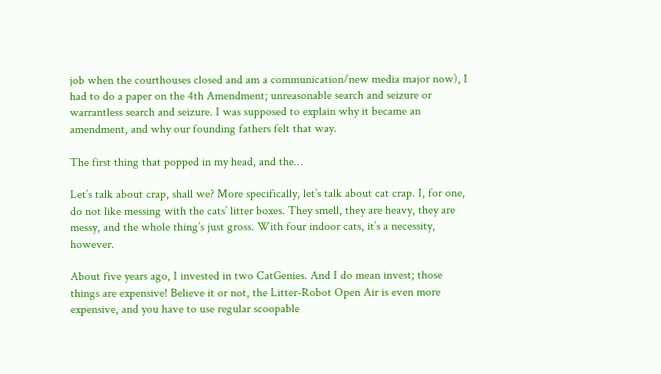job when the courthouses closed and am a communication/new media major now), I had to do a paper on the 4th Amendment; unreasonable search and seizure or warrantless search and seizure. I was supposed to explain why it became an amendment, and why our founding fathers felt that way.

The first thing that popped in my head, and the…

Let’s talk about crap, shall we? More specifically, let’s talk about cat crap. I, for one, do not like messing with the cats’ litter boxes. They smell, they are heavy, they are messy, and the whole thing’s just gross. With four indoor cats, it’s a necessity, however.

About five years ago, I invested in two CatGenies. And I do mean invest; those things are expensive! Believe it or not, the Litter-Robot Open Air is even more expensive, and you have to use regular scoopable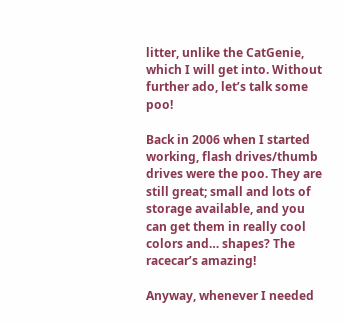litter, unlike the CatGenie, which I will get into. Without further ado, let’s talk some poo!

Back in 2006 when I started working, flash drives/thumb drives were the poo. They are still great; small and lots of storage available, and you can get them in really cool colors and… shapes? The racecar’s amazing!

Anyway, whenever I needed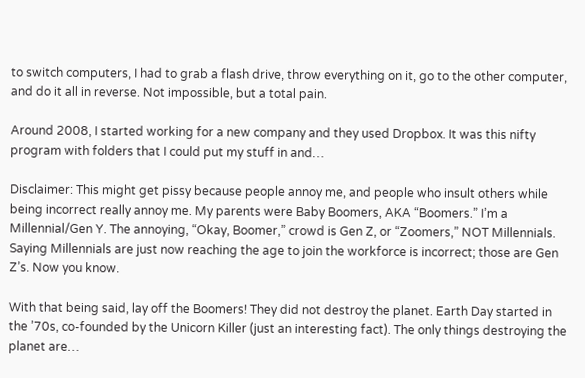to switch computers, I had to grab a flash drive, throw everything on it, go to the other computer, and do it all in reverse. Not impossible, but a total pain.

Around 2008, I started working for a new company and they used Dropbox. It was this nifty program with folders that I could put my stuff in and…

Disclaimer: This might get pissy because people annoy me, and people who insult others while being incorrect really annoy me. My parents were Baby Boomers, AKA “Boomers.” I’m a Millennial/Gen Y. The annoying, “Okay, Boomer,” crowd is Gen Z, or “Zoomers,” NOT Millennials. Saying Millennials are just now reaching the age to join the workforce is incorrect; those are Gen Z’s. Now you know.

With that being said, lay off the Boomers! They did not destroy the planet. Earth Day started in the ’70s, co-founded by the Unicorn Killer (just an interesting fact). The only things destroying the planet are…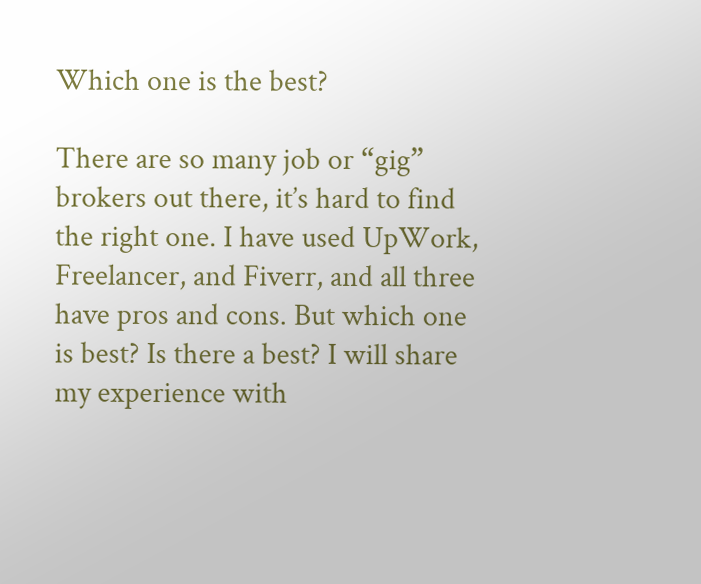Which one is the best?

There are so many job or “gig” brokers out there, it’s hard to find the right one. I have used UpWork, Freelancer, and Fiverr, and all three have pros and cons. But which one is best? Is there a best? I will share my experience with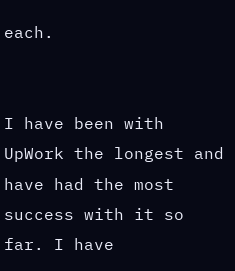each.


I have been with UpWork the longest and have had the most success with it so far. I have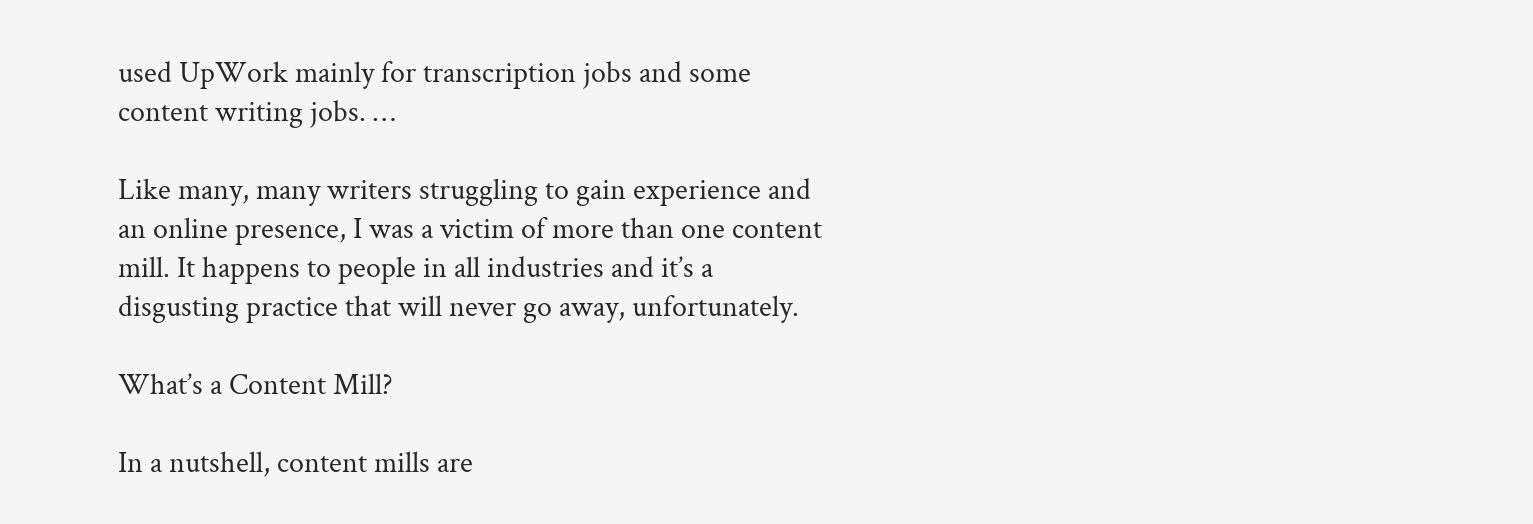used UpWork mainly for transcription jobs and some content writing jobs. …

Like many, many writers struggling to gain experience and an online presence, I was a victim of more than one content mill. It happens to people in all industries and it’s a disgusting practice that will never go away, unfortunately.

What’s a Content Mill?

In a nutshell, content mills are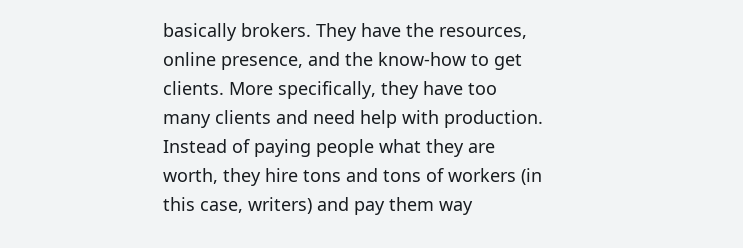basically brokers. They have the resources, online presence, and the know-how to get clients. More specifically, they have too many clients and need help with production. Instead of paying people what they are worth, they hire tons and tons of workers (in this case, writers) and pay them way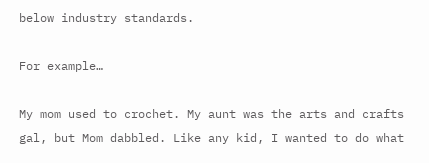below industry standards.

For example…

My mom used to crochet. My aunt was the arts and crafts gal, but Mom dabbled. Like any kid, I wanted to do what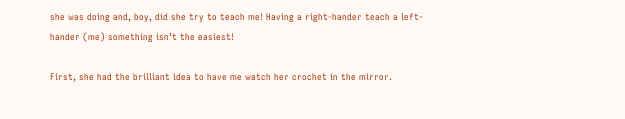she was doing and, boy, did she try to teach me! Having a right-hander teach a left-hander (me) something isn’t the easiest!

First, she had the brilliant idea to have me watch her crochet in the mirror.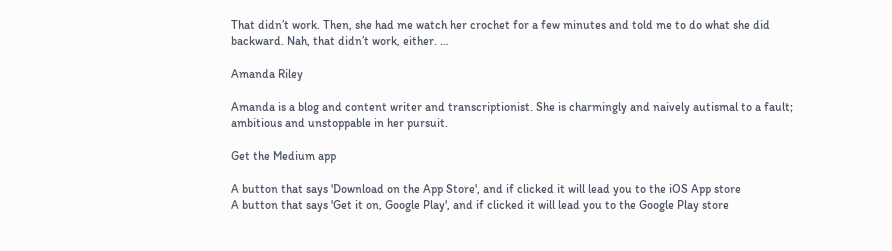That didn’t work. Then, she had me watch her crochet for a few minutes and told me to do what she did backward. Nah, that didn’t work, either. …

Amanda Riley

Amanda is a blog and content writer and transcriptionist. She is charmingly and naively autismal to a fault; ambitious and unstoppable in her pursuit.

Get the Medium app

A button that says 'Download on the App Store', and if clicked it will lead you to the iOS App store
A button that says 'Get it on, Google Play', and if clicked it will lead you to the Google Play store